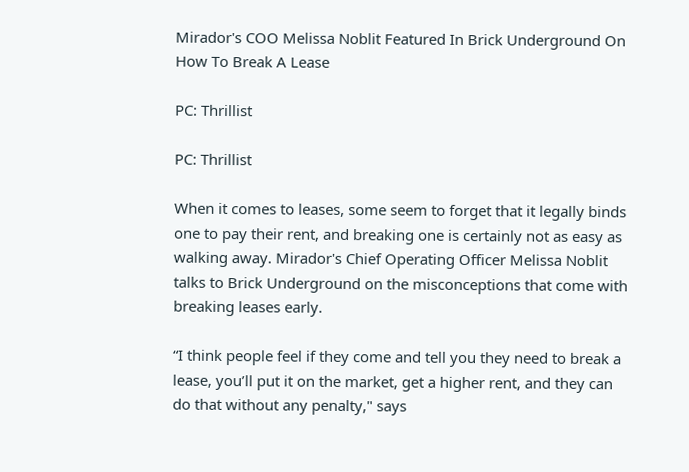Mirador's COO Melissa Noblit Featured In Brick Underground On How To Break A Lease

PC: Thrillist

PC: Thrillist

When it comes to leases, some seem to forget that it legally binds one to pay their rent, and breaking one is certainly not as easy as walking away. Mirador's Chief Operating Officer Melissa Noblit talks to Brick Underground on the misconceptions that come with breaking leases early.

“I think people feel if they come and tell you they need to break a lease, you’ll put it on the market, get a higher rent, and they can do that without any penalty," says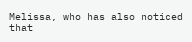Melissa, who has also noticed that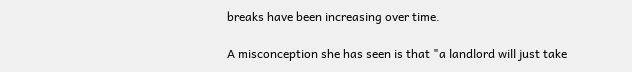breaks have been increasing over time.

A misconception she has seen is that "a landlord will just take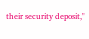their security deposit,"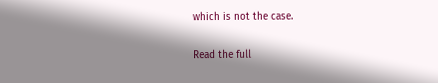which is not the case.

Read the full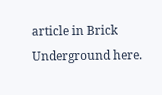article in Brick Underground here.